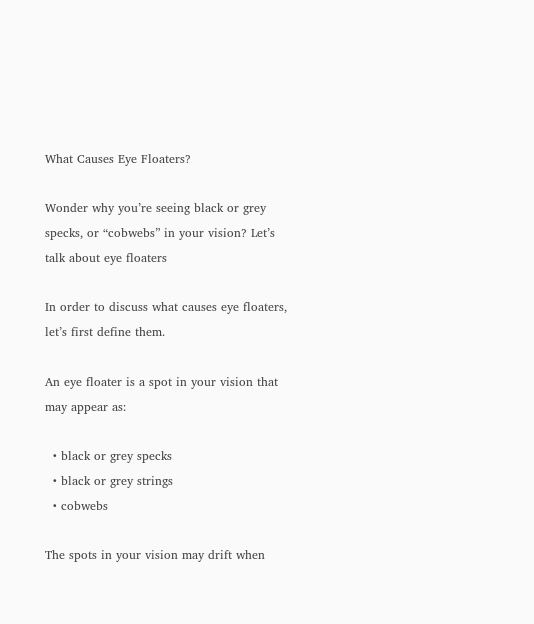What Causes Eye Floaters?

Wonder why you’re seeing black or grey specks, or “cobwebs” in your vision? Let’s talk about eye floaters

In order to discuss what causes eye floaters, let’s first define them.

An eye floater is a spot in your vision that may appear as:

  • black or grey specks
  • black or grey strings
  • cobwebs

The spots in your vision may drift when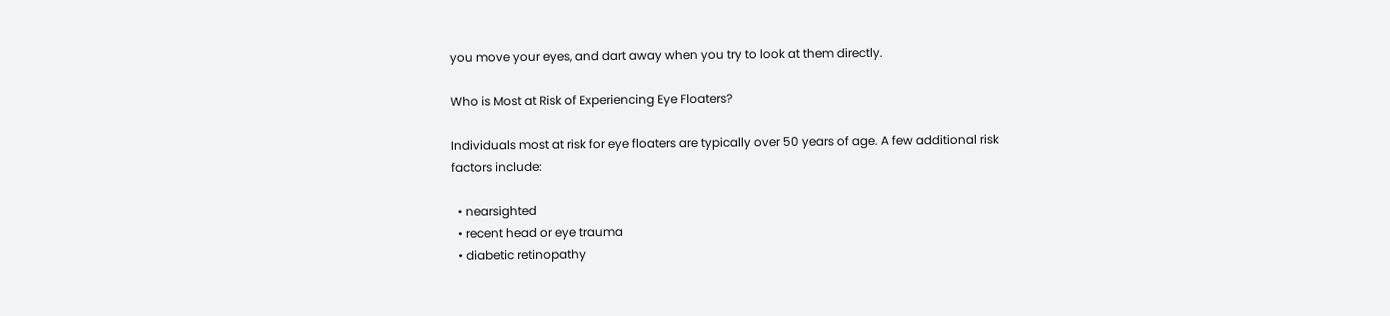you move your eyes, and dart away when you try to look at them directly.

Who is Most at Risk of Experiencing Eye Floaters?

Individuals most at risk for eye floaters are typically over 50 years of age. A few additional risk factors include:

  • nearsighted
  • recent head or eye trauma
  • diabetic retinopathy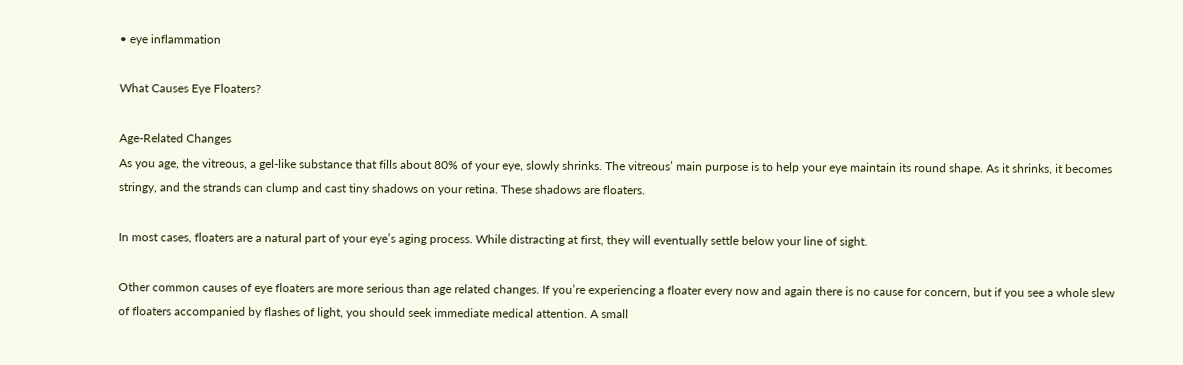• eye inflammation

What Causes Eye Floaters?

Age-Related Changes
As you age, the vitreous, a gel-like substance that fills about 80% of your eye, slowly shrinks. The vitreous’ main purpose is to help your eye maintain its round shape. As it shrinks, it becomes stringy, and the strands can clump and cast tiny shadows on your retina. These shadows are floaters.

In most cases, floaters are a natural part of your eye’s aging process. While distracting at first, they will eventually settle below your line of sight.

Other common causes of eye floaters are more serious than age related changes. If you’re experiencing a floater every now and again there is no cause for concern, but if you see a whole slew of floaters accompanied by flashes of light, you should seek immediate medical attention. A small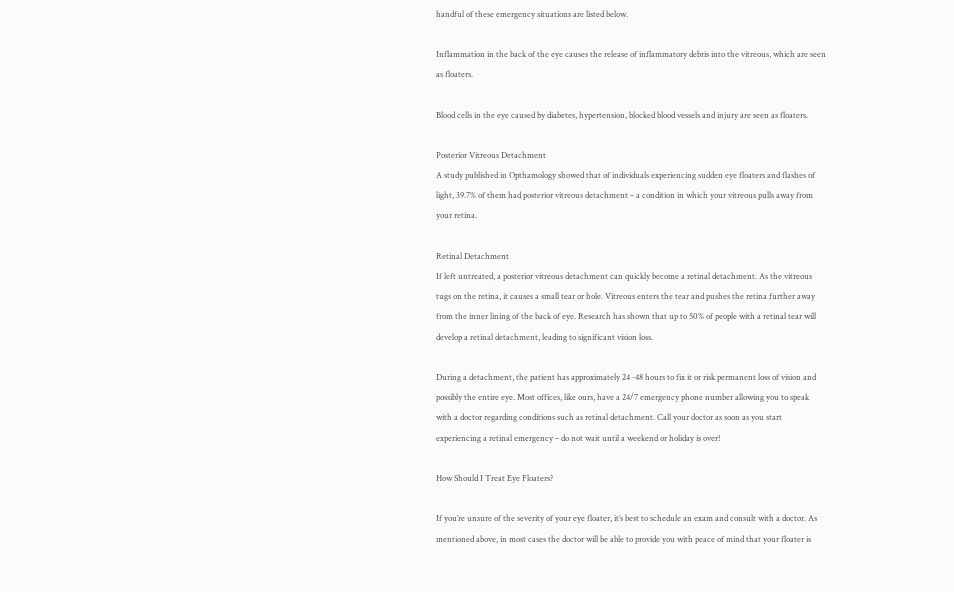handful of these emergency situations are listed below.

Inflammation in the back of the eye causes the release of inflammatory debris into the vitreous, which are seen as floaters.

Blood cells in the eye caused by diabetes, hypertension, blocked blood vessels and injury are seen as floaters.

Posterior Vitreous Detachment
A study published in Opthamology showed that of individuals experiencing sudden eye floaters and flashes of light, 39.7% of them had posterior vitreous detachment – a condition in which your vitreous pulls away from your retina.

Retinal Detachment
If left untreated, a posterior vitreous detachment can quickly become a retinal detachment. As the vitreous tugs on the retina, it causes a small tear or hole. Vitreous enters the tear and pushes the retina further away from the inner lining of the back of eye. Research has shown that up to 50% of people with a retinal tear will develop a retinal detachment, leading to significant vision loss.

During a detachment, the patient has approximately 24 -48 hours to fix it or risk permanent loss of vision and possibly the entire eye. Most offices, like ours, have a 24/7 emergency phone number allowing you to speak with a doctor regarding conditions such as retinal detachment. Call your doctor as soon as you start experiencing a retinal emergency – do not wait until a weekend or holiday is over!

How Should I Treat Eye Floaters?

If you’re unsure of the severity of your eye floater, it’s best to schedule an exam and consult with a doctor. As mentioned above, in most cases the doctor will be able to provide you with peace of mind that your floater is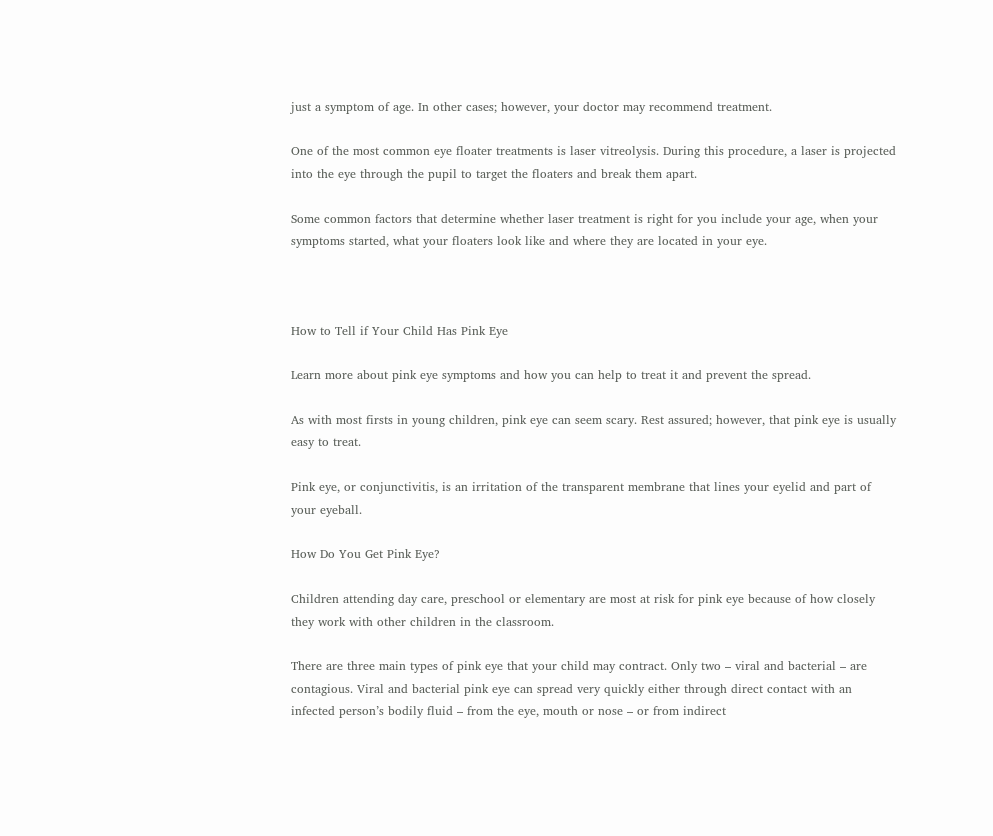just a symptom of age. In other cases; however, your doctor may recommend treatment.

One of the most common eye floater treatments is laser vitreolysis. During this procedure, a laser is projected into the eye through the pupil to target the floaters and break them apart.

Some common factors that determine whether laser treatment is right for you include your age, when your symptoms started, what your floaters look like and where they are located in your eye.



How to Tell if Your Child Has Pink Eye

Learn more about pink eye symptoms and how you can help to treat it and prevent the spread.

As with most firsts in young children, pink eye can seem scary. Rest assured; however, that pink eye is usually easy to treat.

Pink eye, or conjunctivitis, is an irritation of the transparent membrane that lines your eyelid and part of your eyeball.

How Do You Get Pink Eye?

Children attending day care, preschool or elementary are most at risk for pink eye because of how closely they work with other children in the classroom.

There are three main types of pink eye that your child may contract. Only two – viral and bacterial – are contagious. Viral and bacterial pink eye can spread very quickly either through direct contact with an infected person’s bodily fluid – from the eye, mouth or nose – or from indirect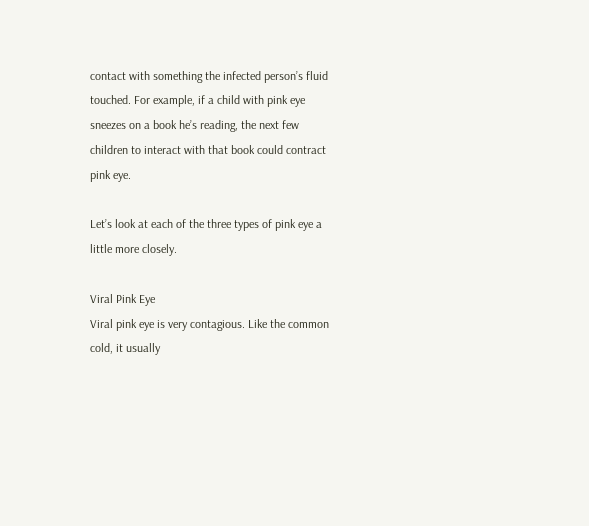contact with something the infected person’s fluid touched. For example, if a child with pink eye sneezes on a book he’s reading, the next few children to interact with that book could contract pink eye.

Let’s look at each of the three types of pink eye a little more closely.

Viral Pink Eye
Viral pink eye is very contagious. Like the common cold, it usually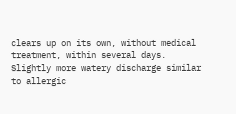clears up on its own, without medical treatment, within several days. Slightly more watery discharge similar to allergic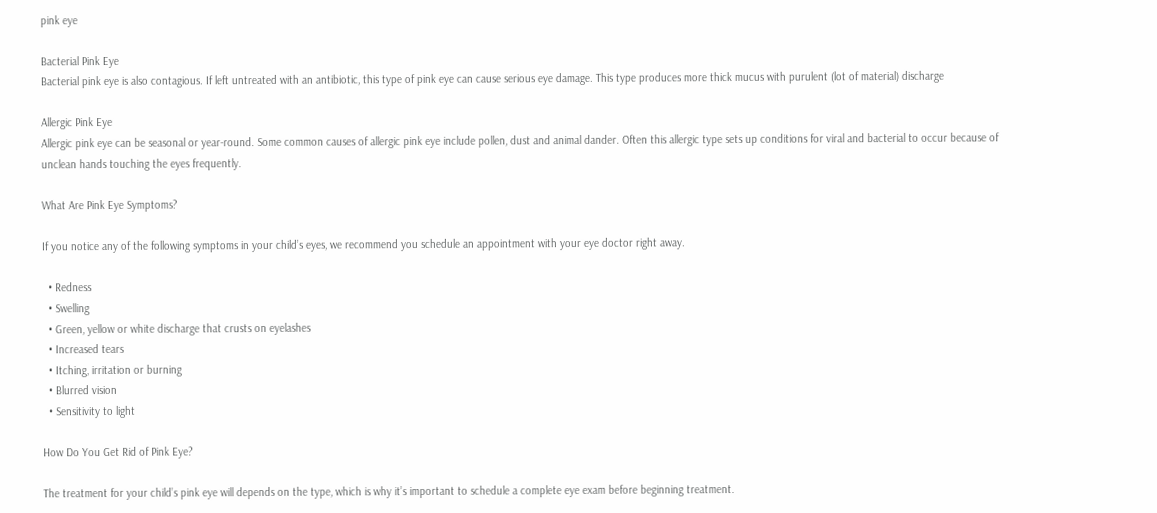pink eye

Bacterial Pink Eye
Bacterial pink eye is also contagious. If left untreated with an antibiotic, this type of pink eye can cause serious eye damage. This type produces more thick mucus with purulent (lot of material) discharge

Allergic Pink Eye
Allergic pink eye can be seasonal or year-round. Some common causes of allergic pink eye include pollen, dust and animal dander. Often this allergic type sets up conditions for viral and bacterial to occur because of unclean hands touching the eyes frequently.

What Are Pink Eye Symptoms?

If you notice any of the following symptoms in your child’s eyes, we recommend you schedule an appointment with your eye doctor right away.

  • Redness
  • Swelling
  • Green, yellow or white discharge that crusts on eyelashes
  • Increased tears
  • Itching, irritation or burning
  • Blurred vision
  • Sensitivity to light

How Do You Get Rid of Pink Eye?

The treatment for your child’s pink eye will depends on the type, which is why it’s important to schedule a complete eye exam before beginning treatment.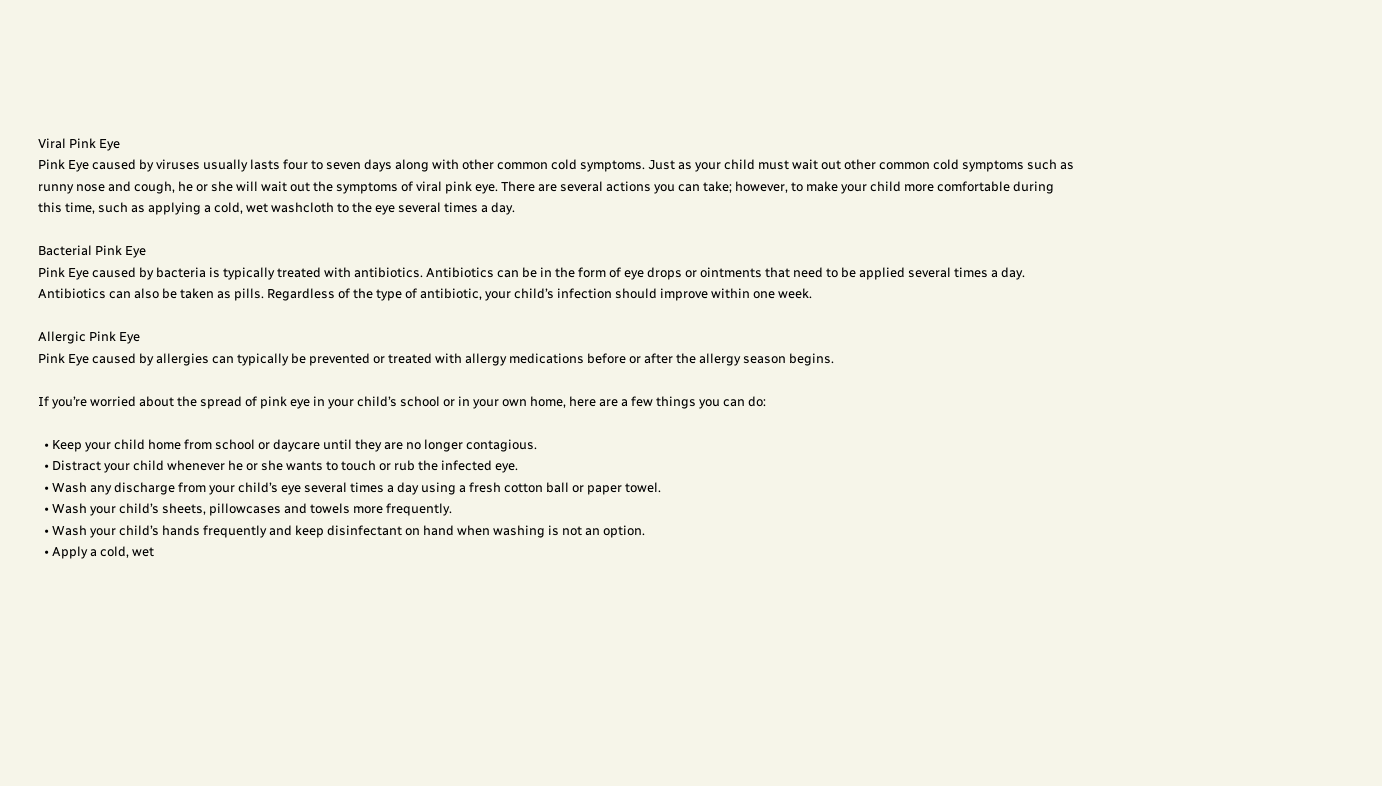Viral Pink Eye
Pink Eye caused by viruses usually lasts four to seven days along with other common cold symptoms. Just as your child must wait out other common cold symptoms such as runny nose and cough, he or she will wait out the symptoms of viral pink eye. There are several actions you can take; however, to make your child more comfortable during this time, such as applying a cold, wet washcloth to the eye several times a day.

Bacterial Pink Eye
Pink Eye caused by bacteria is typically treated with antibiotics. Antibiotics can be in the form of eye drops or ointments that need to be applied several times a day. Antibiotics can also be taken as pills. Regardless of the type of antibiotic, your child’s infection should improve within one week.

Allergic Pink Eye
Pink Eye caused by allergies can typically be prevented or treated with allergy medications before or after the allergy season begins.

If you’re worried about the spread of pink eye in your child’s school or in your own home, here are a few things you can do:

  • Keep your child home from school or daycare until they are no longer contagious.
  • Distract your child whenever he or she wants to touch or rub the infected eye.
  • Wash any discharge from your child’s eye several times a day using a fresh cotton ball or paper towel.
  • Wash your child’s sheets, pillowcases and towels more frequently.
  • Wash your child’s hands frequently and keep disinfectant on hand when washing is not an option.
  • Apply a cold, wet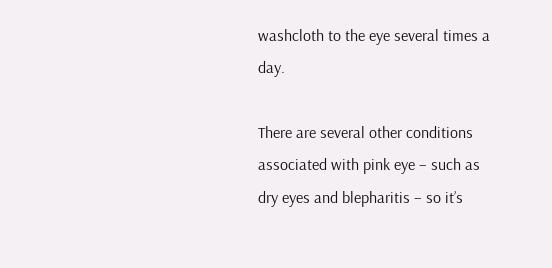washcloth to the eye several times a day.

There are several other conditions associated with pink eye – such as dry eyes and blepharitis – so it’s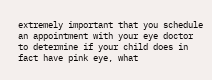extremely important that you schedule an appointment with your eye doctor to determine if your child does in fact have pink eye, what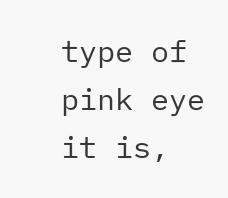type of pink eye it is,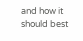and how it should best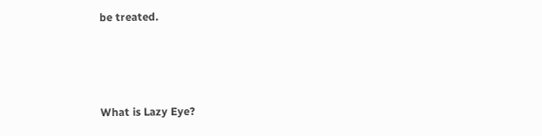be treated.



What is Lazy Eye?